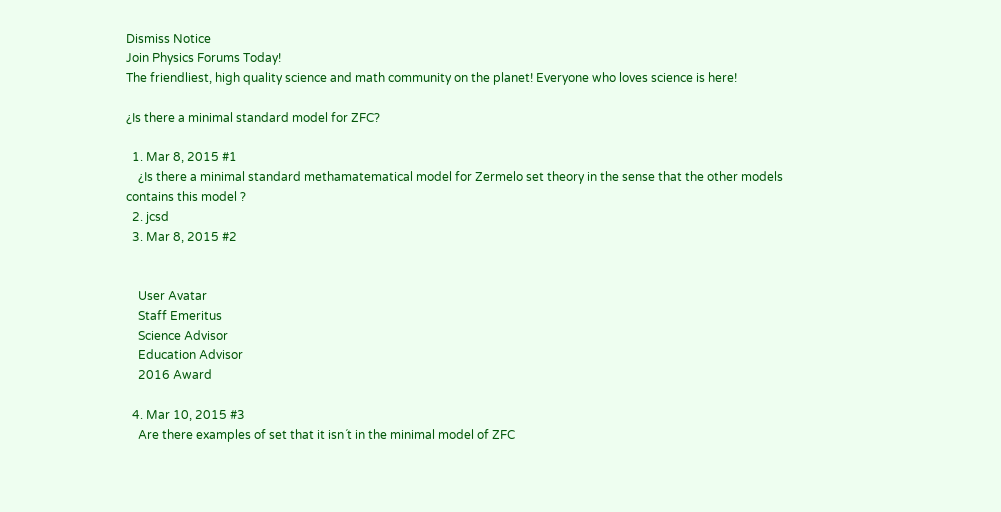Dismiss Notice
Join Physics Forums Today!
The friendliest, high quality science and math community on the planet! Everyone who loves science is here!

¿Is there a minimal standard model for ZFC?

  1. Mar 8, 2015 #1
    ¿Is there a minimal standard methamatematical model for Zermelo set theory in the sense that the other models contains this model ?
  2. jcsd
  3. Mar 8, 2015 #2


    User Avatar
    Staff Emeritus
    Science Advisor
    Education Advisor
    2016 Award

  4. Mar 10, 2015 #3
    Are there examples of set that it isn´t in the minimal model of ZFC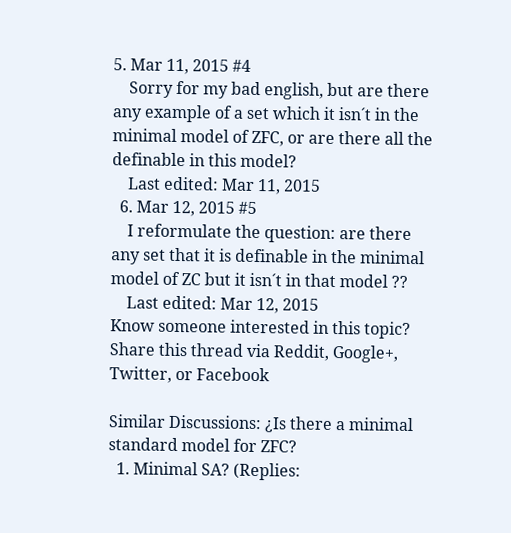5. Mar 11, 2015 #4
    Sorry for my bad english, but are there any example of a set which it isn´t in the minimal model of ZFC, or are there all the definable in this model?
    Last edited: Mar 11, 2015
  6. Mar 12, 2015 #5
    I reformulate the question: are there any set that it is definable in the minimal model of ZC but it isn´t in that model ??
    Last edited: Mar 12, 2015
Know someone interested in this topic? Share this thread via Reddit, Google+, Twitter, or Facebook

Similar Discussions: ¿Is there a minimal standard model for ZFC?
  1. Minimal SA? (Replies: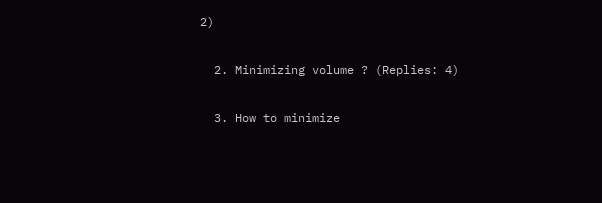2)

  2. Minimizing volume ? (Replies: 4)

  3. How to minimize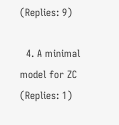(Replies: 9)

  4. A minimal model for ZC (Replies: 1)